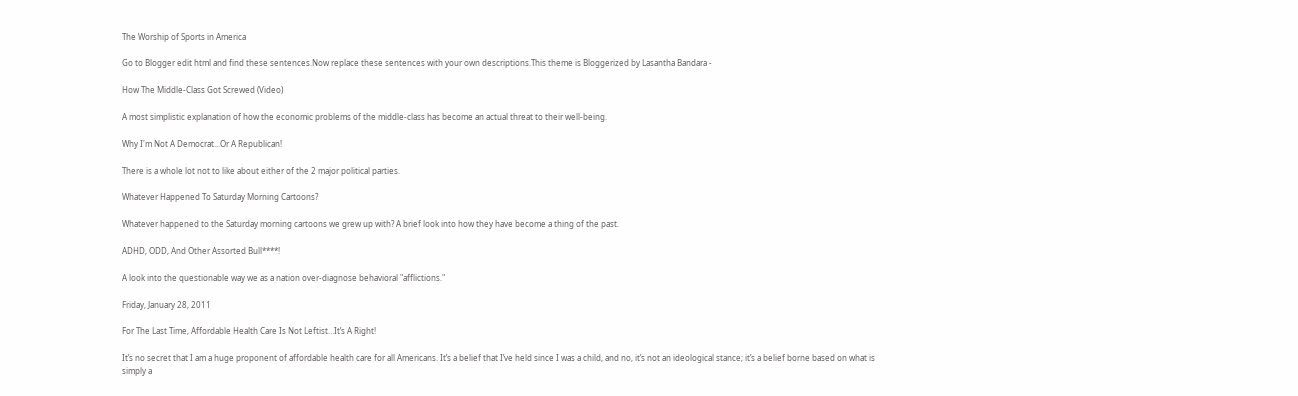The Worship of Sports in America

Go to Blogger edit html and find these sentences.Now replace these sentences with your own descriptions.This theme is Bloggerized by Lasantha Bandara -

How The Middle-Class Got Screwed (Video)

A most simplistic explanation of how the economic problems of the middle-class has become an actual threat to their well-being.

Why I'm Not A Democrat...Or A Republican!

There is a whole lot not to like about either of the 2 major political parties.

Whatever Happened To Saturday Morning Cartoons?

Whatever happened to the Saturday morning cartoons we grew up with? A brief look into how they have become a thing of the past.

ADHD, ODD, And Other Assorted Bull****!

A look into the questionable way we as a nation over-diagnose behavioral "afflictions."

Friday, January 28, 2011

For The Last Time, Affordable Health Care Is Not Leftist…It’s A Right!

It’s no secret that I am a huge proponent of affordable health care for all Americans. It’s a belief that I’ve held since I was a child, and no, it’s not an ideological stance; it’s a belief borne based on what is simply a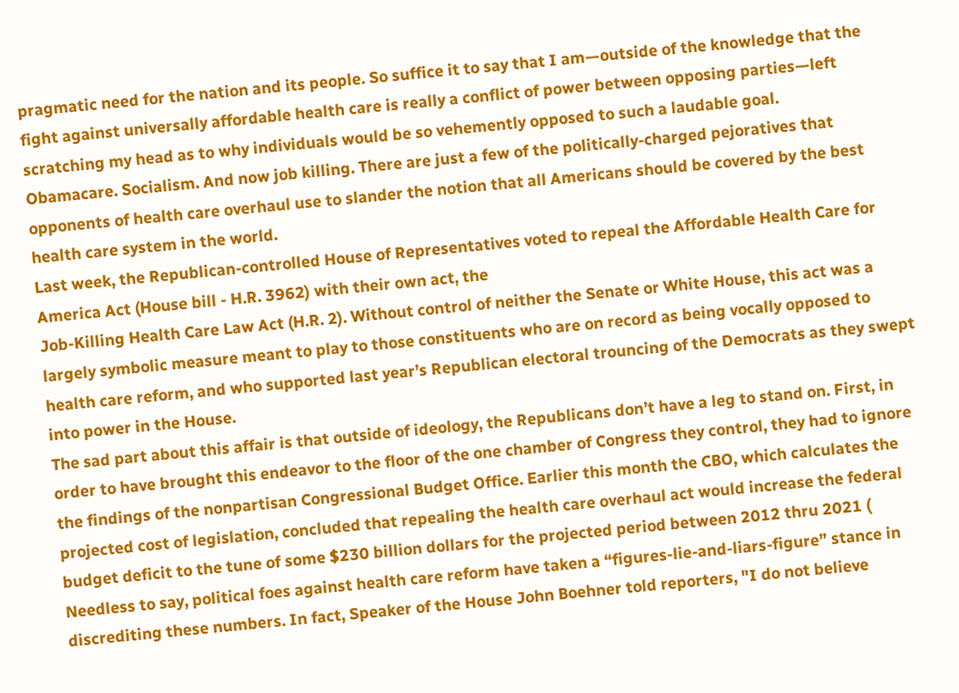pragmatic need for the nation and its people. So suffice it to say that I am—outside of the knowledge that the fight against universally affordable health care is really a conflict of power between opposing parties—left scratching my head as to why individuals would be so vehemently opposed to such a laudable goal.
Obamacare. Socialism. And now job killing. There are just a few of the politically-charged pejoratives that opponents of health care overhaul use to slander the notion that all Americans should be covered by the best health care system in the world.
Last week, the Republican-controlled House of Representatives voted to repeal the Affordable Health Care for America Act (House bill - H.R. 3962) with their own act, the
Job-Killing Health Care Law Act (H.R. 2). Without control of neither the Senate or White House, this act was a largely symbolic measure meant to play to those constituents who are on record as being vocally opposed to health care reform, and who supported last year’s Republican electoral trouncing of the Democrats as they swept into power in the House.
The sad part about this affair is that outside of ideology, the Republicans don’t have a leg to stand on. First, in order to have brought this endeavor to the floor of the one chamber of Congress they control, they had to ignore the findings of the nonpartisan Congressional Budget Office. Earlier this month the CBO, which calculates the projected cost of legislation, concluded that repealing the health care overhaul act would increase the federal budget deficit to the tune of some $230 billion dollars for the projected period between 2012 thru 2021 ( Needless to say, political foes against health care reform have taken a “figures-lie-and-liars-figure” stance in discrediting these numbers. In fact, Speaker of the House John Boehner told reporters, "I do not believe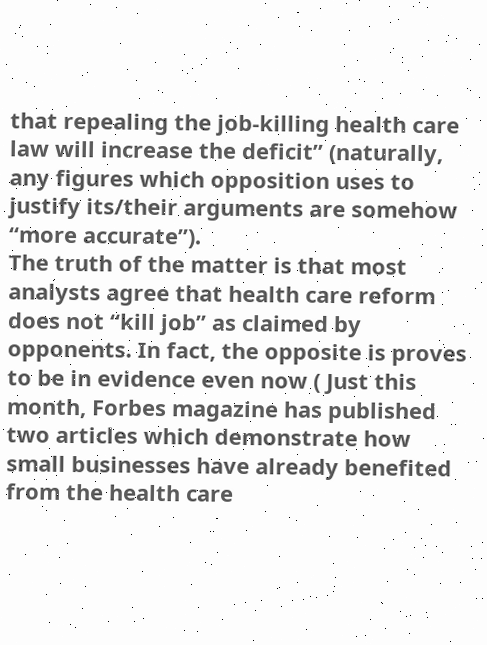that repealing the job-killing health care law will increase the deficit” (naturally, any figures which opposition uses to justify its/their arguments are somehow “more accurate”).
The truth of the matter is that most analysts agree that health care reform does not “kill job” as claimed by opponents. In fact, the opposite is proves to be in evidence even now ( Just this month, Forbes magazine has published two articles which demonstrate how small businesses have already benefited from the health care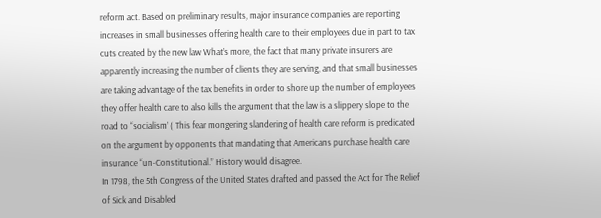reform act. Based on preliminary results, major insurance companies are reporting increases in small businesses offering health care to their employees due in part to tax cuts created by the new law What’s more, the fact that many private insurers are apparently increasing the number of clients they are serving, and that small businesses are taking advantage of the tax benefits in order to shore up the number of employees they offer health care to also kills the argument that the law is a slippery slope to the road to “socialism’ ( This fear mongering slandering of health care reform is predicated on the argument by opponents that mandating that Americans purchase health care insurance “un-Constitutional.” History would disagree.
In 1798, the 5th Congress of the United States drafted and passed the Act for The Relief of Sick and Disabled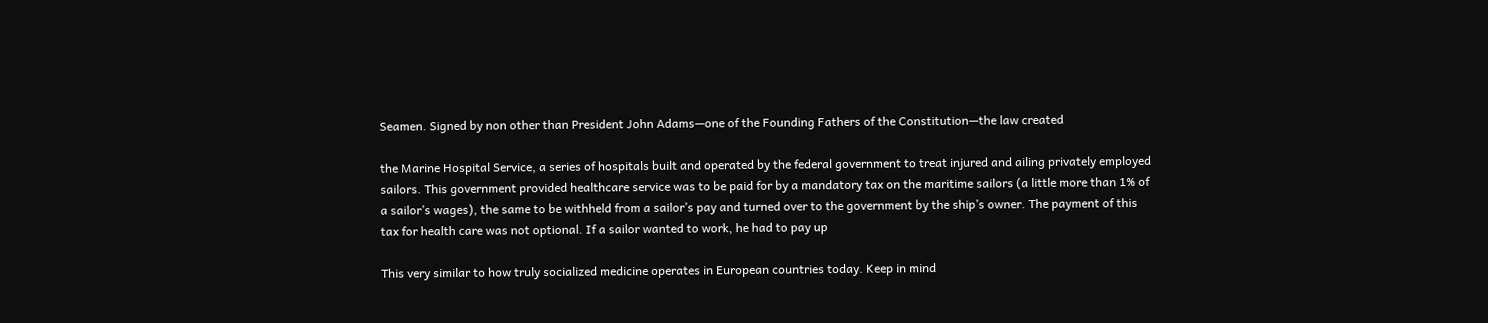Seamen. Signed by non other than President John Adams—one of the Founding Fathers of the Constitution—the law created

the Marine Hospital Service, a series of hospitals built and operated by the federal government to treat injured and ailing privately employed sailors. This government provided healthcare service was to be paid for by a mandatory tax on the maritime sailors (a little more than 1% of a sailor’s wages), the same to be withheld from a sailor’s pay and turned over to the government by the ship’s owner. The payment of this tax for health care was not optional. If a sailor wanted to work, he had to pay up

This very similar to how truly socialized medicine operates in European countries today. Keep in mind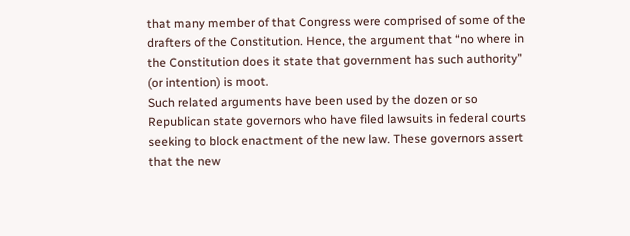that many member of that Congress were comprised of some of the drafters of the Constitution. Hence, the argument that “no where in the Constitution does it state that government has such authority” (or intention) is moot.
Such related arguments have been used by the dozen or so Republican state governors who have filed lawsuits in federal courts seeking to block enactment of the new law. These governors assert that the new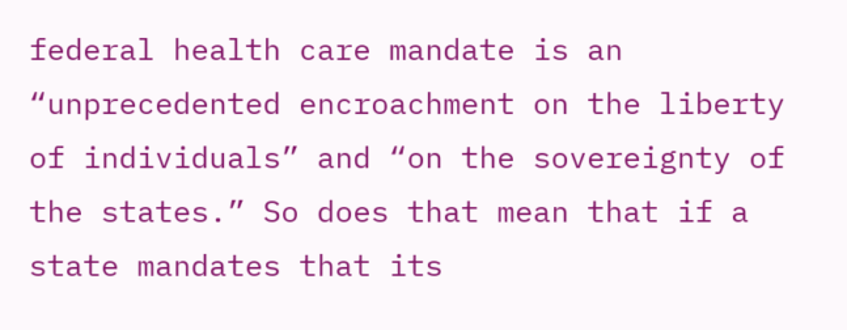federal health care mandate is an “unprecedented encroachment on the liberty of individuals” and “on the sovereignty of the states.” So does that mean that if a state mandates that its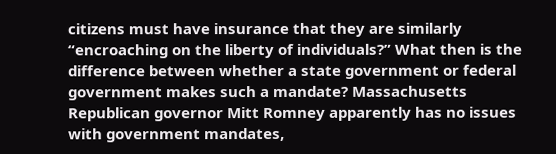citizens must have insurance that they are similarly “encroaching on the liberty of individuals?” What then is the difference between whether a state government or federal government makes such a mandate? Massachusetts Republican governor Mitt Romney apparently has no issues with government mandates,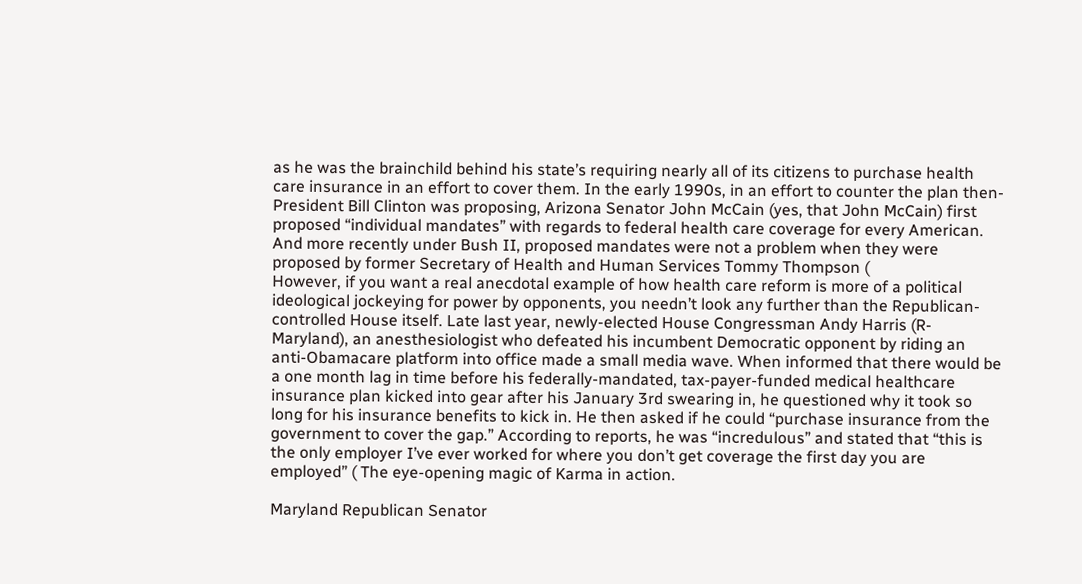as he was the brainchild behind his state’s requiring nearly all of its citizens to purchase health care insurance in an effort to cover them. In the early 1990s, in an effort to counter the plan then-President Bill Clinton was proposing, Arizona Senator John McCain (yes, that John McCain) first proposed “individual mandates” with regards to federal health care coverage for every American. And more recently under Bush II, proposed mandates were not a problem when they were proposed by former Secretary of Health and Human Services Tommy Thompson (
However, if you want a real anecdotal example of how health care reform is more of a political ideological jockeying for power by opponents, you needn’t look any further than the Republican-controlled House itself. Late last year, newly-elected House Congressman Andy Harris (R-Maryland), an anesthesiologist who defeated his incumbent Democratic opponent by riding an anti-Obamacare platform into office made a small media wave. When informed that there would be a one month lag in time before his federally-mandated, tax-payer-funded medical healthcare insurance plan kicked into gear after his January 3rd swearing in, he questioned why it took so long for his insurance benefits to kick in. He then asked if he could “purchase insurance from the government to cover the gap.” According to reports, he was “incredulous” and stated that “this is the only employer I’ve ever worked for where you don’t get coverage the first day you are employed” ( The eye-opening magic of Karma in action.

Maryland Republican Senator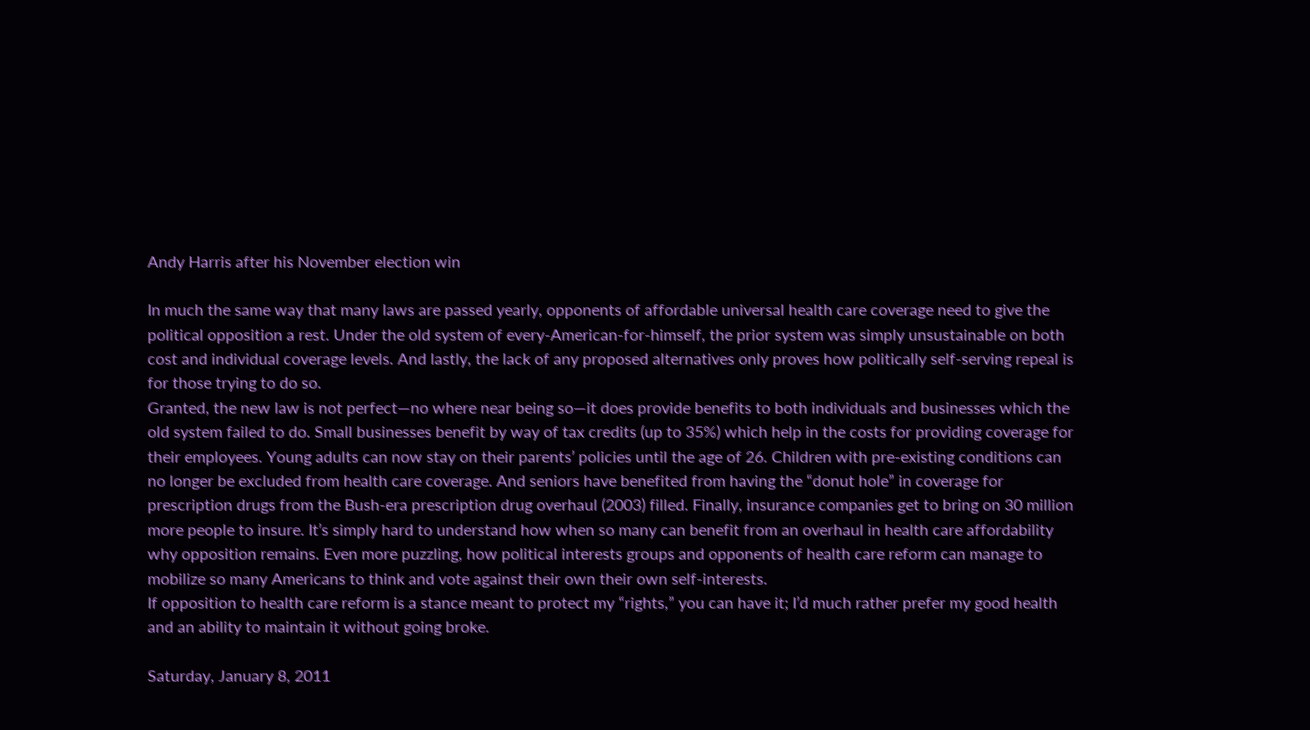Andy Harris after his November election win

In much the same way that many laws are passed yearly, opponents of affordable universal health care coverage need to give the political opposition a rest. Under the old system of every-American-for-himself, the prior system was simply unsustainable on both cost and individual coverage levels. And lastly, the lack of any proposed alternatives only proves how politically self-serving repeal is for those trying to do so.
Granted, the new law is not perfect—no where near being so—it does provide benefits to both individuals and businesses which the old system failed to do. Small businesses benefit by way of tax credits (up to 35%) which help in the costs for providing coverage for their employees. Young adults can now stay on their parents’ policies until the age of 26. Children with pre-existing conditions can no longer be excluded from health care coverage. And seniors have benefited from having the “donut hole” in coverage for prescription drugs from the Bush-era prescription drug overhaul (2003) filled. Finally, insurance companies get to bring on 30 million more people to insure. It’s simply hard to understand how when so many can benefit from an overhaul in health care affordability why opposition remains. Even more puzzling, how political interests groups and opponents of health care reform can manage to mobilize so many Americans to think and vote against their own their own self-interests.
If opposition to health care reform is a stance meant to protect my “rights,” you can have it; I’d much rather prefer my good health and an ability to maintain it without going broke.

Saturday, January 8, 2011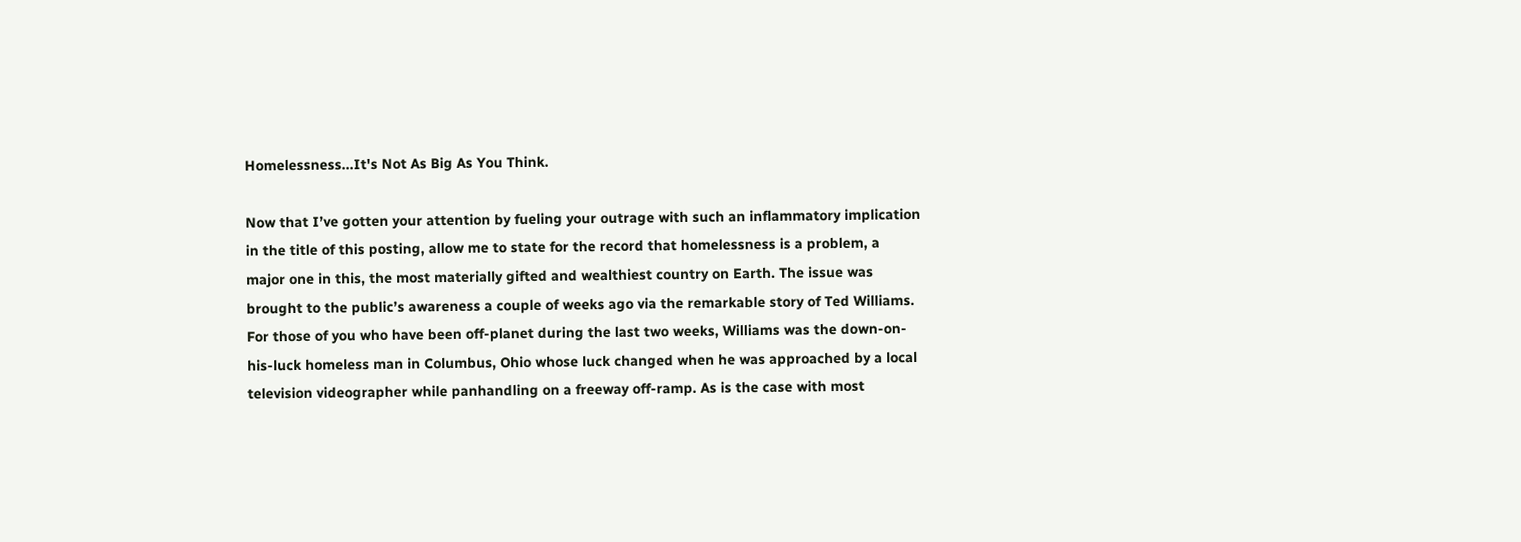Homelessness...It's Not As Big As You Think.

Now that I’ve gotten your attention by fueling your outrage with such an inflammatory implication in the title of this posting, allow me to state for the record that homelessness is a problem, a major one in this, the most materially gifted and wealthiest country on Earth. The issue was brought to the public’s awareness a couple of weeks ago via the remarkable story of Ted Williams.
For those of you who have been off-planet during the last two weeks, Williams was the down-on-his-luck homeless man in Columbus, Ohio whose luck changed when he was approached by a local television videographer while panhandling on a freeway off-ramp. As is the case with most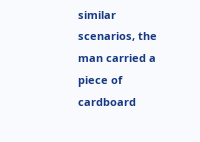similar scenarios, the man carried a piece of cardboard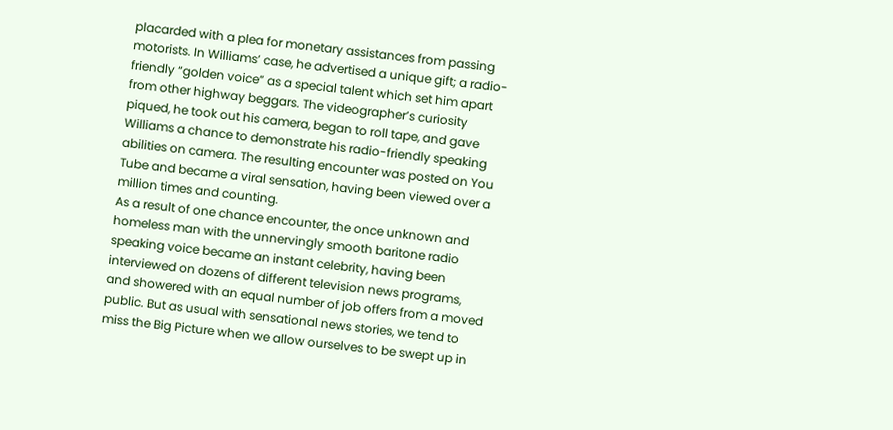placarded with a plea for monetary assistances from passing motorists. In Williams’ case, he advertised a unique gift; a radio-friendly “golden voice” as a special talent which set him apart from other highway beggars. The videographer’s curiosity piqued, he took out his camera, began to roll tape, and gave Williams a chance to demonstrate his radio-friendly speaking abilities on camera. The resulting encounter was posted on You Tube and became a viral sensation, having been viewed over a million times and counting.
As a result of one chance encounter, the once unknown and homeless man with the unnervingly smooth baritone radio speaking voice became an instant celebrity, having been interviewed on dozens of different television news programs, and showered with an equal number of job offers from a moved public. But as usual with sensational news stories, we tend to miss the Big Picture when we allow ourselves to be swept up in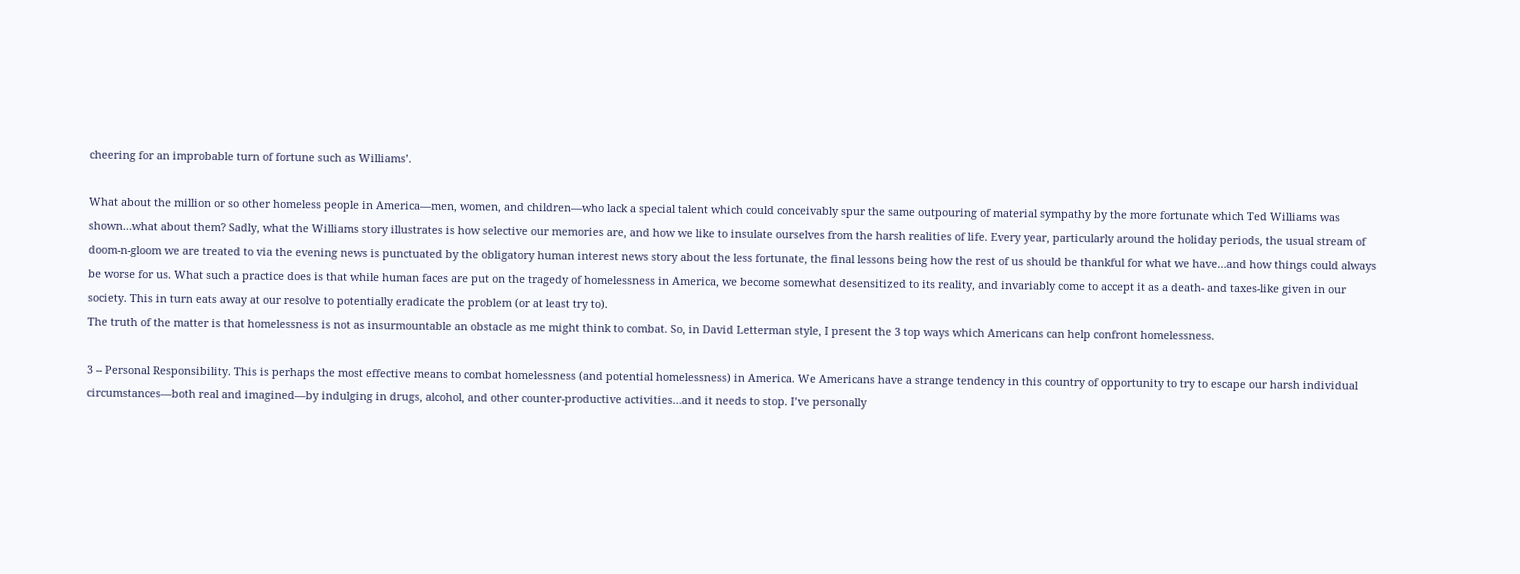cheering for an improbable turn of fortune such as Williams’.

What about the million or so other homeless people in America—men, women, and children—who lack a special talent which could conceivably spur the same outpouring of material sympathy by the more fortunate which Ted Williams was shown…what about them? Sadly, what the Williams story illustrates is how selective our memories are, and how we like to insulate ourselves from the harsh realities of life. Every year, particularly around the holiday periods, the usual stream of doom-n-gloom we are treated to via the evening news is punctuated by the obligatory human interest news story about the less fortunate, the final lessons being how the rest of us should be thankful for what we have…and how things could always be worse for us. What such a practice does is that while human faces are put on the tragedy of homelessness in America, we become somewhat desensitized to its reality, and invariably come to accept it as a death- and taxes-like given in our society. This in turn eats away at our resolve to potentially eradicate the problem (or at least try to).
The truth of the matter is that homelessness is not as insurmountable an obstacle as me might think to combat. So, in David Letterman style, I present the 3 top ways which Americans can help confront homelessness.

3 -- Personal Responsibility. This is perhaps the most effective means to combat homelessness (and potential homelessness) in America. We Americans have a strange tendency in this country of opportunity to try to escape our harsh individual circumstances—both real and imagined—by indulging in drugs, alcohol, and other counter-productive activities…and it needs to stop. I’ve personally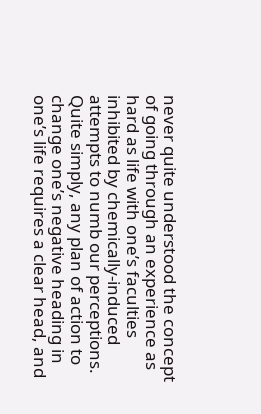never quite understood the concept of going through an experience as hard as life with one’s faculties inhibited by chemically-induced attempts to numb our perceptions. Quite simply, any plan of action to change one’s negative heading in one’s life requires a clear head, and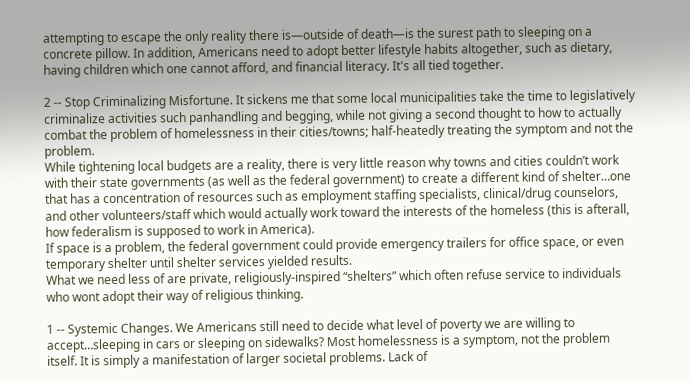attempting to escape the only reality there is—outside of death—is the surest path to sleeping on a concrete pillow. In addition, Americans need to adopt better lifestyle habits altogether, such as dietary, having children which one cannot afford, and financial literacy. It's all tied together.

2 -- Stop Criminalizing Misfortune. It sickens me that some local municipalities take the time to legislatively criminalize activities such panhandling and begging, while not giving a second thought to how to actually combat the problem of homelessness in their cities/towns; half-heatedly treating the symptom and not the problem.
While tightening local budgets are a reality, there is very little reason why towns and cities couldn’t work with their state governments (as well as the federal government) to create a different kind of shelter…one that has a concentration of resources such as employment staffing specialists, clinical/drug counselors, and other volunteers/staff which would actually work toward the interests of the homeless (this is afterall, how federalism is supposed to work in America).
If space is a problem, the federal government could provide emergency trailers for office space, or even temporary shelter until shelter services yielded results.
What we need less of are private, religiously-inspired “shelters” which often refuse service to individuals who wont adopt their way of religious thinking.

1 -- Systemic Changes. We Americans still need to decide what level of poverty we are willing to accept…sleeping in cars or sleeping on sidewalks? Most homelessness is a symptom, not the problem itself. It is simply a manifestation of larger societal problems. Lack of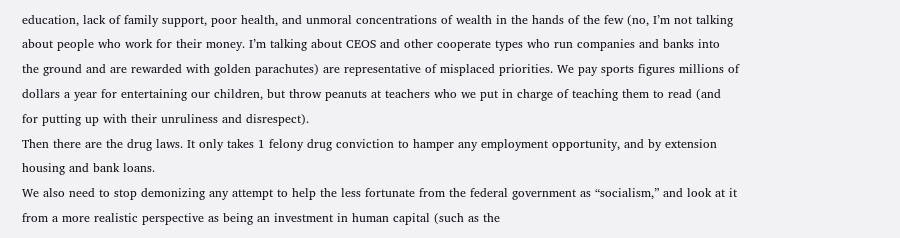education, lack of family support, poor health, and unmoral concentrations of wealth in the hands of the few (no, I’m not talking about people who work for their money. I’m talking about CEOS and other cooperate types who run companies and banks into the ground and are rewarded with golden parachutes) are representative of misplaced priorities. We pay sports figures millions of dollars a year for entertaining our children, but throw peanuts at teachers who we put in charge of teaching them to read (and for putting up with their unruliness and disrespect).
Then there are the drug laws. It only takes 1 felony drug conviction to hamper any employment opportunity, and by extension housing and bank loans.
We also need to stop demonizing any attempt to help the less fortunate from the federal government as “socialism,” and look at it from a more realistic perspective as being an investment in human capital (such as the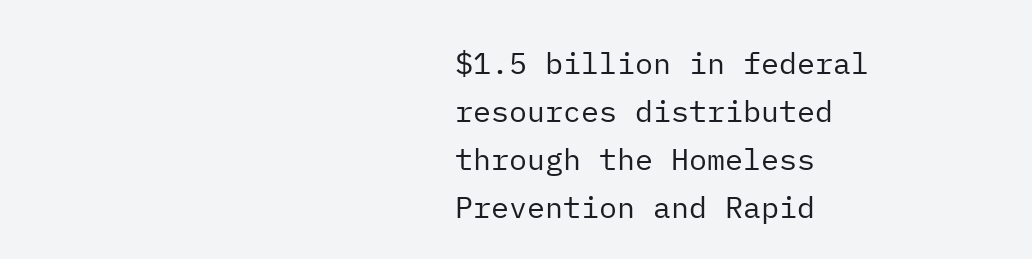$1.5 billion in federal resources distributed through the Homeless Prevention and Rapid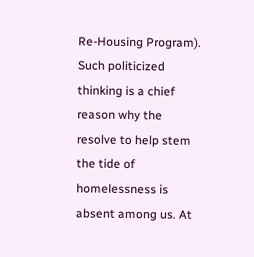Re-Housing Program). Such politicized thinking is a chief reason why the resolve to help stem the tide of homelessness is absent among us. At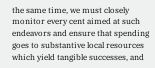the same time, we must closely monitor every cent aimed at such endeavors and ensure that spending goes to substantive local resources which yield tangible successes, and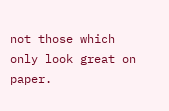not those which only look great on paper.